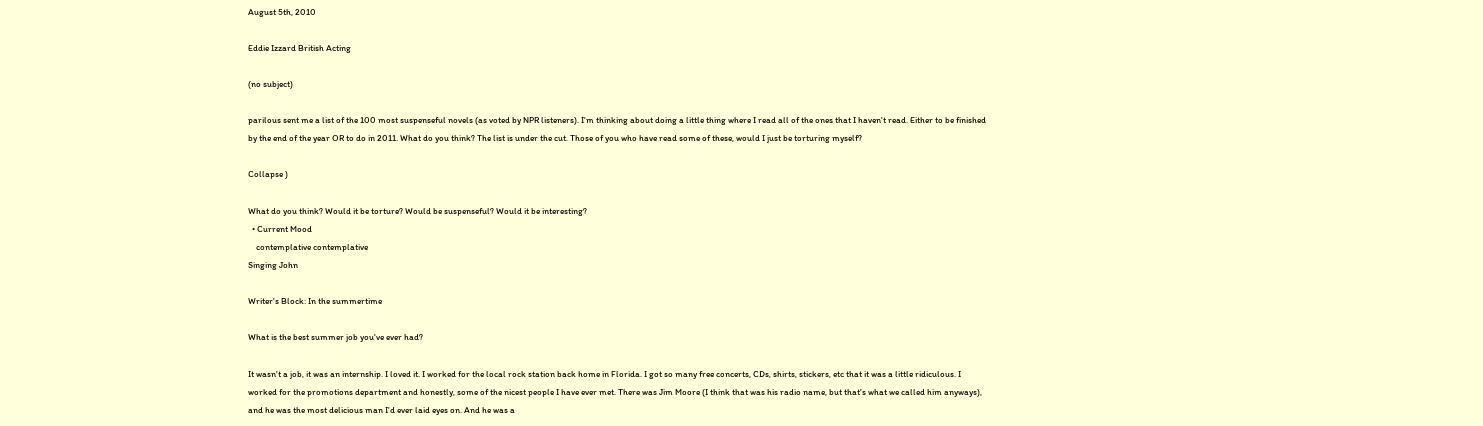August 5th, 2010

Eddie Izzard British Acting

(no subject)

parilous sent me a list of the 100 most suspenseful novels (as voted by NPR listeners). I'm thinking about doing a little thing where I read all of the ones that I haven't read. Either to be finished by the end of the year OR to do in 2011. What do you think? The list is under the cut. Those of you who have read some of these, would I just be torturing myself?

Collapse )

What do you think? Would it be torture? Would be suspenseful? Would it be interesting?
  • Current Mood
    contemplative contemplative
Singing John

Writer's Block: In the summertime

What is the best summer job you've ever had?

It wasn't a job, it was an internship. I loved it. I worked for the local rock station back home in Florida. I got so many free concerts, CDs, shirts, stickers, etc that it was a little ridiculous. I worked for the promotions department and honestly, some of the nicest people I have ever met. There was Jim Moore (I think that was his radio name, but that's what we called him anyways), and he was the most delicious man I'd ever laid eyes on. And he was a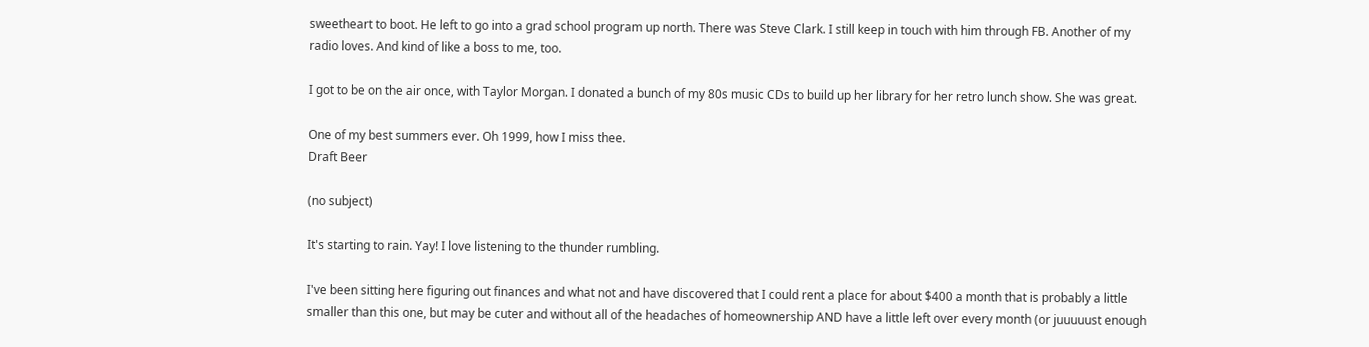sweetheart to boot. He left to go into a grad school program up north. There was Steve Clark. I still keep in touch with him through FB. Another of my radio loves. And kind of like a boss to me, too.

I got to be on the air once, with Taylor Morgan. I donated a bunch of my 80s music CDs to build up her library for her retro lunch show. She was great.

One of my best summers ever. Oh 1999, how I miss thee.
Draft Beer

(no subject)

It's starting to rain. Yay! I love listening to the thunder rumbling.

I've been sitting here figuring out finances and what not and have discovered that I could rent a place for about $400 a month that is probably a little smaller than this one, but may be cuter and without all of the headaches of homeownership AND have a little left over every month (or juuuuust enough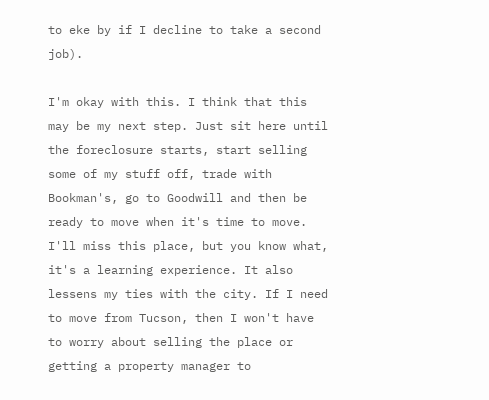to eke by if I decline to take a second job).

I'm okay with this. I think that this may be my next step. Just sit here until the foreclosure starts, start selling some of my stuff off, trade with Bookman's, go to Goodwill and then be ready to move when it's time to move. I'll miss this place, but you know what, it's a learning experience. It also lessens my ties with the city. If I need to move from Tucson, then I won't have to worry about selling the place or getting a property manager to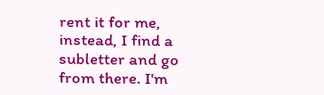rent it for me, instead, I find a subletter and go from there. I'm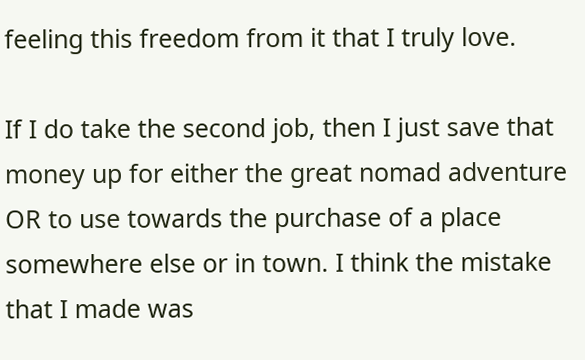feeling this freedom from it that I truly love.

If I do take the second job, then I just save that money up for either the great nomad adventure OR to use towards the purchase of a place somewhere else or in town. I think the mistake that I made was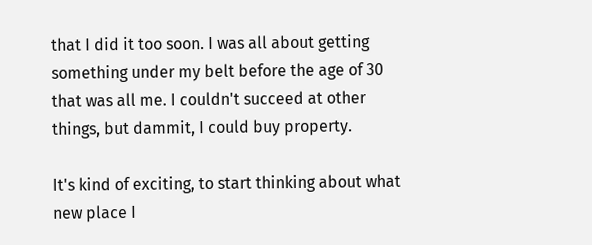that I did it too soon. I was all about getting something under my belt before the age of 30 that was all me. I couldn't succeed at other things, but dammit, I could buy property.

It's kind of exciting, to start thinking about what new place I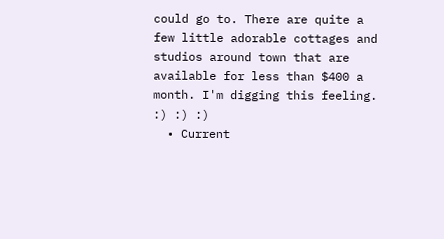could go to. There are quite a few little adorable cottages and studios around town that are available for less than $400 a month. I'm digging this feeling. :) :) :)
  • Current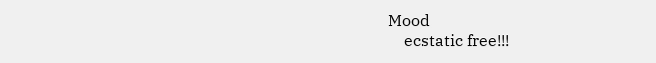Mood
    ecstatic free!!!